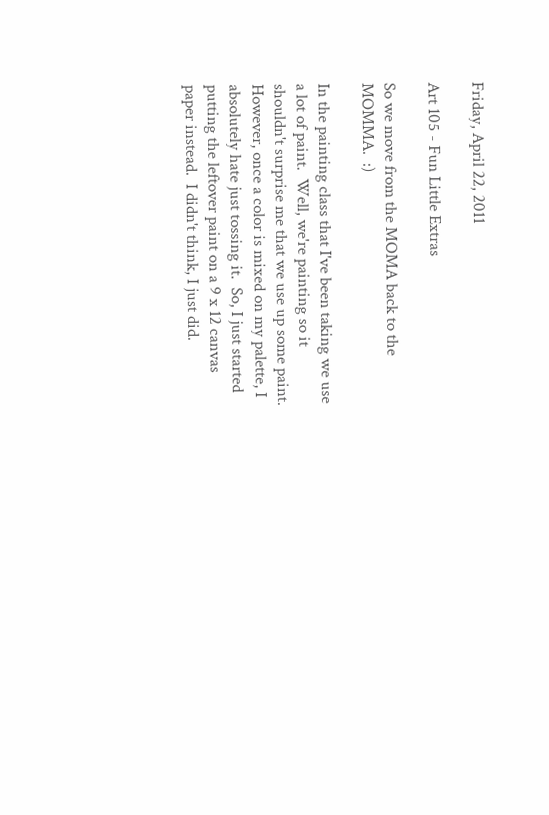Friday, April 22, 2011

Art 105 - Fun Little Extras

So we move from the MOMA back to the MOMMA.  :)

In the painting class that I've been taking we use a lot of paint.  Well, we're painting so it shouldn't surprise me that we use up some paint.  However, once a color is mixed on my palette, I absolutely hate just tossing it.  So, I just started putting the leftover paint on a 9 x 12 canvas paper instead.  I didn't think, I just did.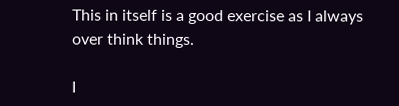This in itself is a good exercise as I always over think things.

I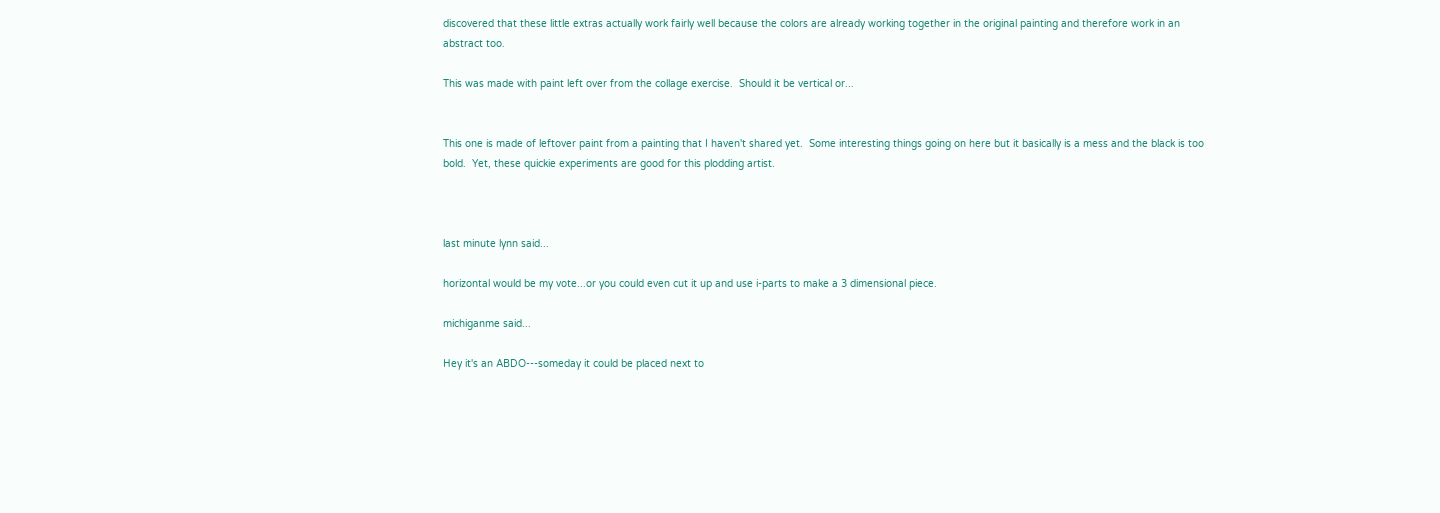discovered that these little extras actually work fairly well because the colors are already working together in the original painting and therefore work in an abstract too.

This was made with paint left over from the collage exercise.  Should it be vertical or...


This one is made of leftover paint from a painting that I haven't shared yet.  Some interesting things going on here but it basically is a mess and the black is too bold.  Yet, these quickie experiments are good for this plodding artist.



last minute lynn said...

horizontal would be my vote...or you could even cut it up and use i-parts to make a 3 dimensional piece.

michiganme said...

Hey it's an ABDO---someday it could be placed next to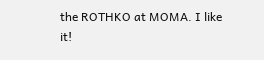the ROTHKO at MOMA. I like it!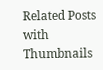Related Posts with Thumbnails